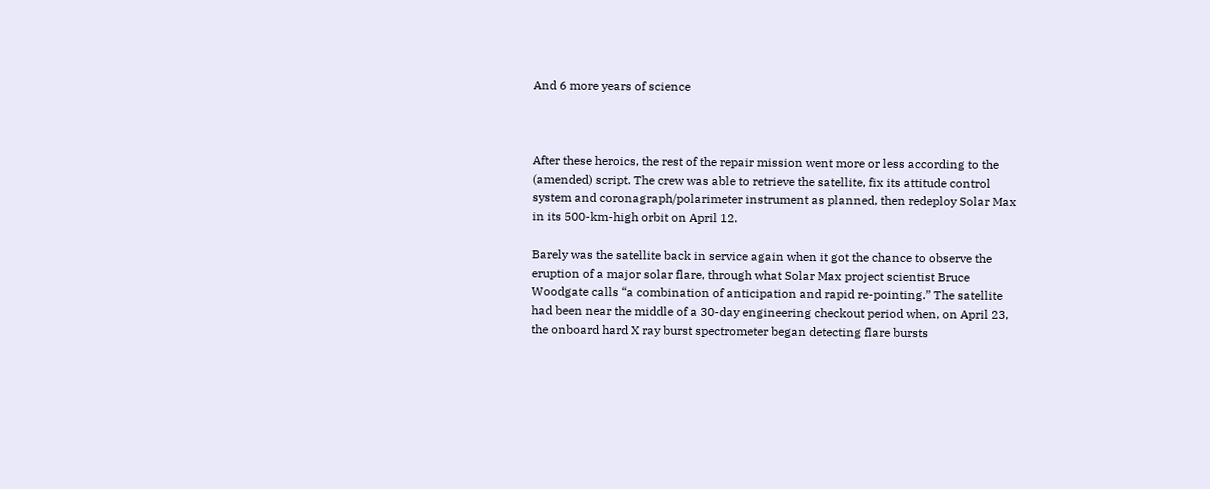And 6 more years of science



After these heroics, the rest of the repair mission went more or less according to the (amended) script. The crew was able to retrieve the satellite, fix its attitude control system and coronagraph/polarimeter instrument as planned, then redeploy Solar Max in its 500-km-high orbit on April 12.

Barely was the satellite back in service again when it got the chance to observe the eruption of a major solar flare, through what Solar Max project scientist Bruce Woodgate calls “a combination of anticipation and rapid re-pointing.” The satellite had been near the middle of a 30-day engineering checkout period when, on April 23, the onboard hard X ray burst spectrometer began detecting flare bursts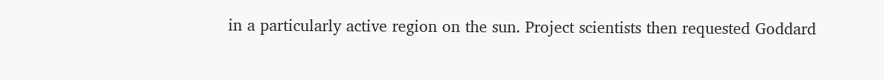in a particularly active region on the sun. Project scientists then requested Goddard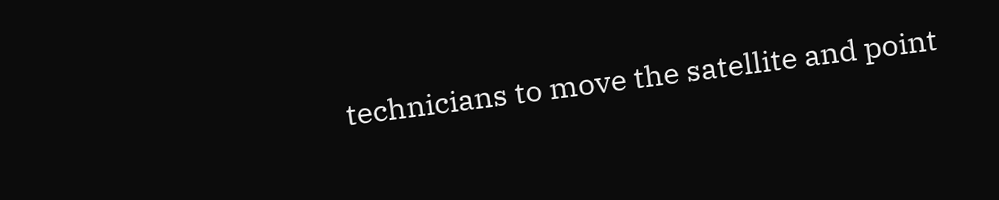technicians to move the satellite and point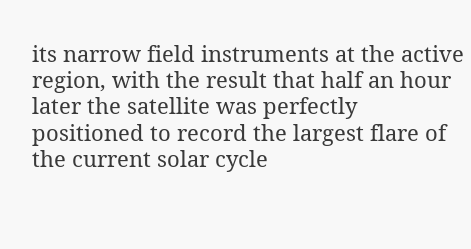its narrow field instruments at the active region, with the result that half an hour later the satellite was perfectly positioned to record the largest flare of the current solar cycle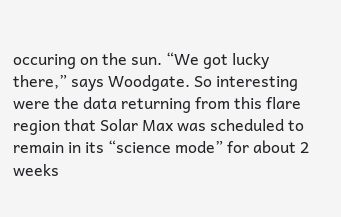occuring on the sun. “We got lucky there,” says Woodgate. So interesting were the data returning from this flare region that Solar Max was scheduled to remain in its “science mode” for about 2 weeks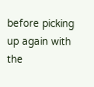before picking up again with the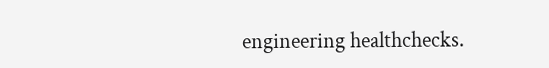engineering healthchecks.